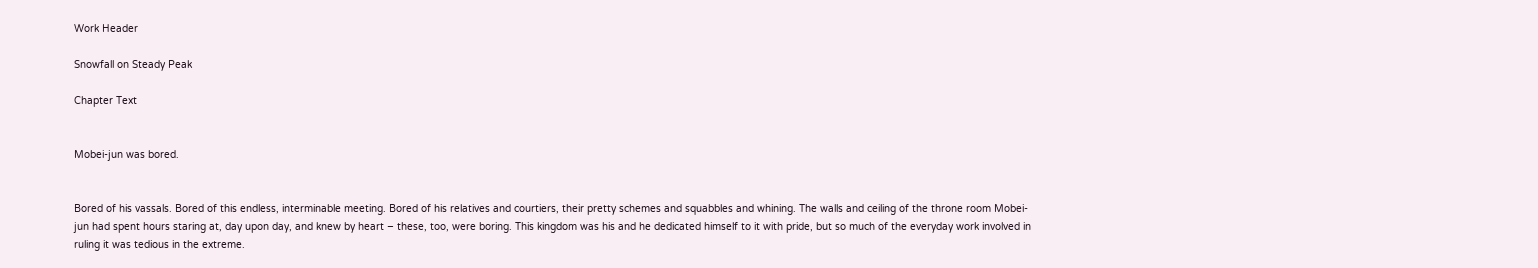Work Header

Snowfall on Steady Peak

Chapter Text


Mobei-jun was bored.


Bored of his vassals. Bored of this endless, interminable meeting. Bored of his relatives and courtiers, their pretty schemes and squabbles and whining. The walls and ceiling of the throne room Mobei-jun had spent hours staring at, day upon day, and knew by heart – these, too, were boring. This kingdom was his and he dedicated himself to it with pride, but so much of the everyday work involved in ruling it was tedious in the extreme.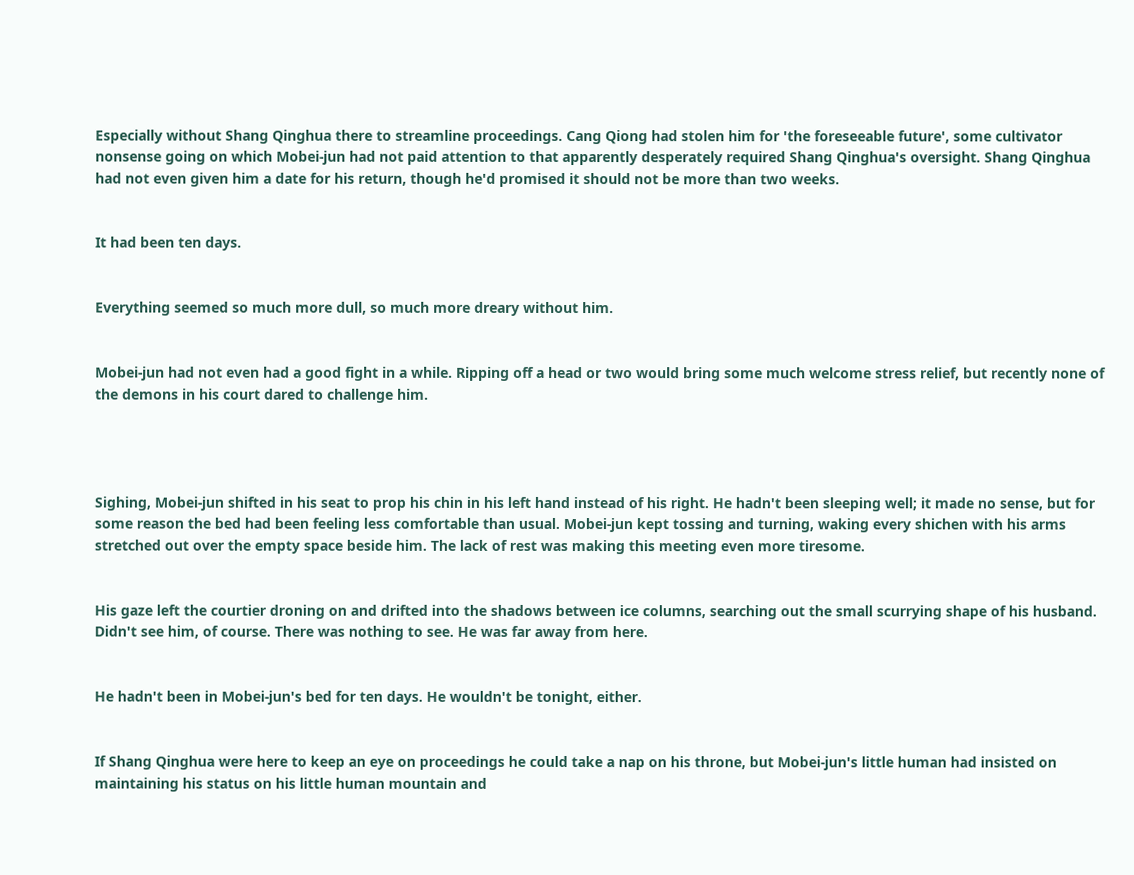Especially without Shang Qinghua there to streamline proceedings. Cang Qiong had stolen him for 'the foreseeable future', some cultivator nonsense going on which Mobei-jun had not paid attention to that apparently desperately required Shang Qinghua's oversight. Shang Qinghua had not even given him a date for his return, though he'd promised it should not be more than two weeks.


It had been ten days.


Everything seemed so much more dull, so much more dreary without him.


Mobei-jun had not even had a good fight in a while. Ripping off a head or two would bring some much welcome stress relief, but recently none of the demons in his court dared to challenge him.




Sighing, Mobei-jun shifted in his seat to prop his chin in his left hand instead of his right. He hadn't been sleeping well; it made no sense, but for some reason the bed had been feeling less comfortable than usual. Mobei-jun kept tossing and turning, waking every shichen with his arms stretched out over the empty space beside him. The lack of rest was making this meeting even more tiresome.


His gaze left the courtier droning on and drifted into the shadows between ice columns, searching out the small scurrying shape of his husband. Didn't see him, of course. There was nothing to see. He was far away from here.


He hadn't been in Mobei-jun's bed for ten days. He wouldn't be tonight, either.


If Shang Qinghua were here to keep an eye on proceedings he could take a nap on his throne, but Mobei-jun's little human had insisted on maintaining his status on his little human mountain and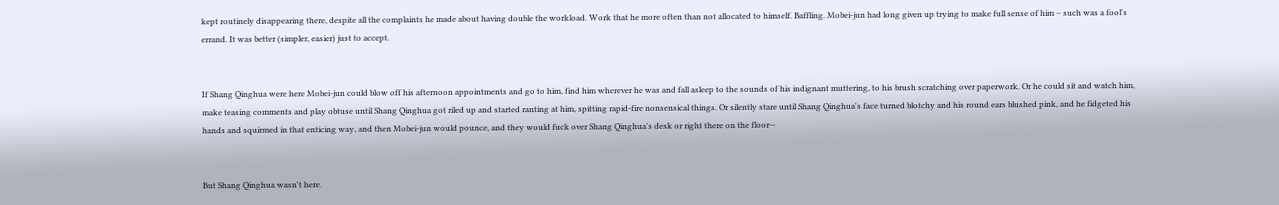kept routinely disappearing there, despite all the complaints he made about having double the workload. Work that he more often than not allocated to himself. Baffling. Mobei-jun had long given up trying to make full sense of him – such was a fool's errand. It was better (simpler, easier) just to accept.


If Shang Qinghua were here Mobei-jun could blow off his afternoon appointments and go to him, find him wherever he was and fall asleep to the sounds of his indignant muttering, to his brush scratching over paperwork. Or he could sit and watch him, make teasing comments and play obtuse until Shang Qinghua got riled up and started ranting at him, spitting rapid-fire nonsensical things. Or silently stare until Shang Qinghua's face turned blotchy and his round ears blushed pink, and he fidgeted his hands and squirmed in that enticing way, and then Mobei-jun would pounce, and they would fuck over Shang Qinghua's desk or right there on the floor--


But Shang Qinghua wasn't here.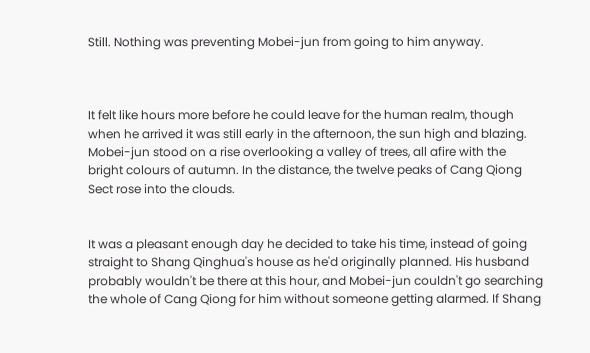Still. Nothing was preventing Mobei-jun from going to him anyway.



It felt like hours more before he could leave for the human realm, though when he arrived it was still early in the afternoon, the sun high and blazing. Mobei-jun stood on a rise overlooking a valley of trees, all afire with the bright colours of autumn. In the distance, the twelve peaks of Cang Qiong Sect rose into the clouds.


It was a pleasant enough day he decided to take his time, instead of going straight to Shang Qinghua's house as he'd originally planned. His husband probably wouldn't be there at this hour, and Mobei-jun couldn't go searching the whole of Cang Qiong for him without someone getting alarmed. If Shang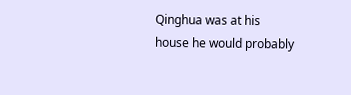Qinghua was at his house he would probably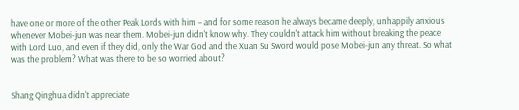have one or more of the other Peak Lords with him – and for some reason he always became deeply, unhappily anxious whenever Mobei-jun was near them. Mobei-jun didn't know why. They couldn't attack him without breaking the peace with Lord Luo, and even if they did, only the War God and the Xuan Su Sword would pose Mobei-jun any threat. So what was the problem? What was there to be so worried about?


Shang Qinghua didn't appreciate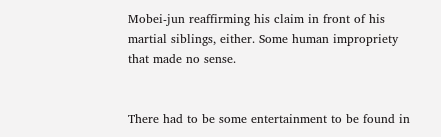Mobei-jun reaffirming his claim in front of his martial siblings, either. Some human impropriety that made no sense.


There had to be some entertainment to be found in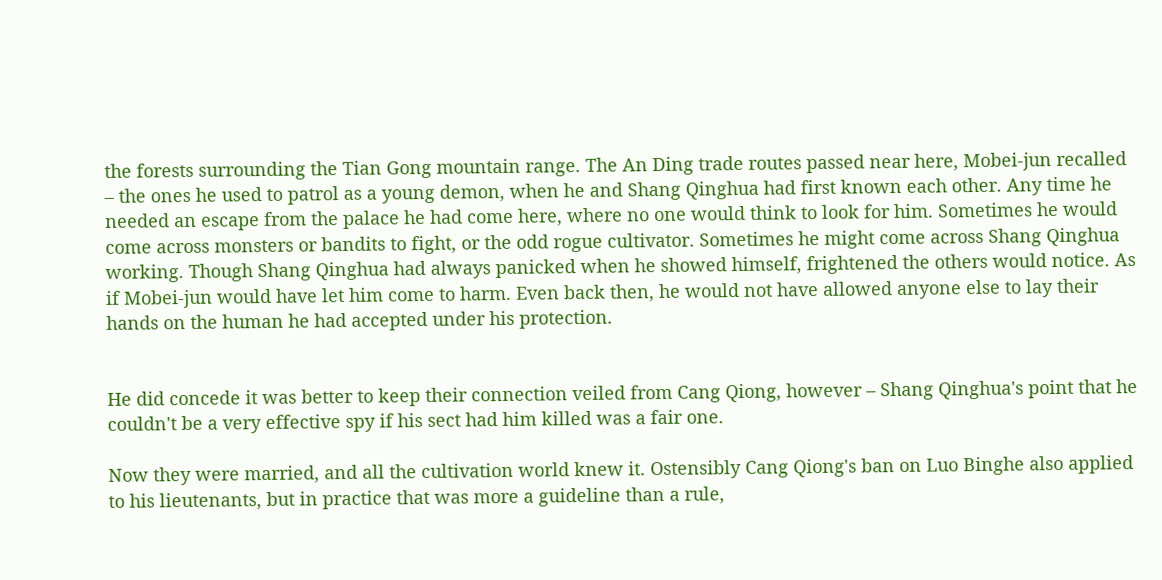the forests surrounding the Tian Gong mountain range. The An Ding trade routes passed near here, Mobei-jun recalled – the ones he used to patrol as a young demon, when he and Shang Qinghua had first known each other. Any time he needed an escape from the palace he had come here, where no one would think to look for him. Sometimes he would come across monsters or bandits to fight, or the odd rogue cultivator. Sometimes he might come across Shang Qinghua working. Though Shang Qinghua had always panicked when he showed himself, frightened the others would notice. As if Mobei-jun would have let him come to harm. Even back then, he would not have allowed anyone else to lay their hands on the human he had accepted under his protection.


He did concede it was better to keep their connection veiled from Cang Qiong, however – Shang Qinghua's point that he couldn't be a very effective spy if his sect had him killed was a fair one.

Now they were married, and all the cultivation world knew it. Ostensibly Cang Qiong's ban on Luo Binghe also applied to his lieutenants, but in practice that was more a guideline than a rule,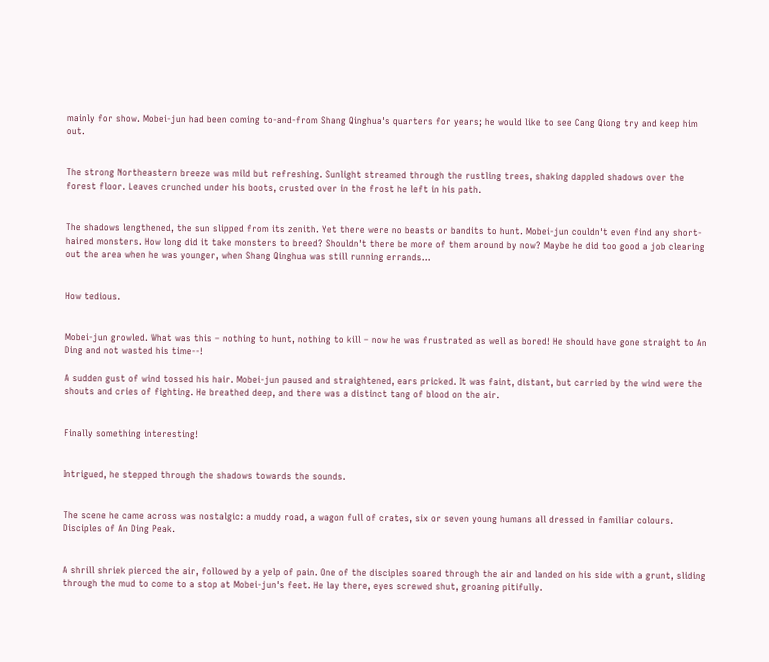mainly for show. Mobei-jun had been coming to-and-from Shang Qinghua's quarters for years; he would like to see Cang Qiong try and keep him out.


The strong Northeastern breeze was mild but refreshing. Sunlight streamed through the rustling trees, shaking dappled shadows over the forest floor. Leaves crunched under his boots, crusted over in the frost he left in his path.


The shadows lengthened, the sun slipped from its zenith. Yet there were no beasts or bandits to hunt. Mobei-jun couldn't even find any short-haired monsters. How long did it take monsters to breed? Shouldn't there be more of them around by now? Maybe he did too good a job clearing out the area when he was younger, when Shang Qinghua was still running errands...


How tedious.


Mobei-jun growled. What was this – nothing to hunt, nothing to kill – now he was frustrated as well as bored! He should have gone straight to An Ding and not wasted his time--!

A sudden gust of wind tossed his hair. Mobei-jun paused and straightened, ears pricked. It was faint, distant, but carried by the wind were the shouts and cries of fighting. He breathed deep, and there was a distinct tang of blood on the air.


Finally something interesting!


Intrigued, he stepped through the shadows towards the sounds.


The scene he came across was nostalgic: a muddy road, a wagon full of crates, six or seven young humans all dressed in familiar colours. Disciples of An Ding Peak.


A shrill shriek pierced the air, followed by a yelp of pain. One of the disciples soared through the air and landed on his side with a grunt, sliding through the mud to come to a stop at Mobei-jun's feet. He lay there, eyes screwed shut, groaning pitifully.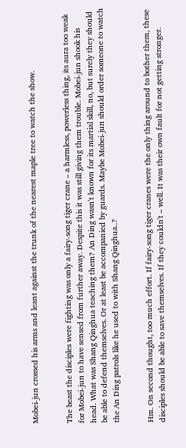Mobei-jun crossed his arms and leant against the trunk of the nearest maple tree to watch the show.


The beast the disciples were fighting was only a fairy-song tiger crane – a harmless, powerless thing, its aura too weak for Mobei-jun to have sensed from further away. Despite this it was still giving them trouble. Mobei-jun shook his head. What was Shang Qinghua teaching them? An Ding wasn't known for its martial skill, no, but surely they should be able to defend themselves. Or at least be accompanied by guards. Maybe Mobei-jun should order someone to watch the An Ding patrols like he used to with Shang Qinghua..?


Hm. On second thought, too much effort. If fairy-song tiger cranes were the only thing around to bother them, these disciples should be able to save themselves. If they couldn't – well. It was their own fault for not getting stronger.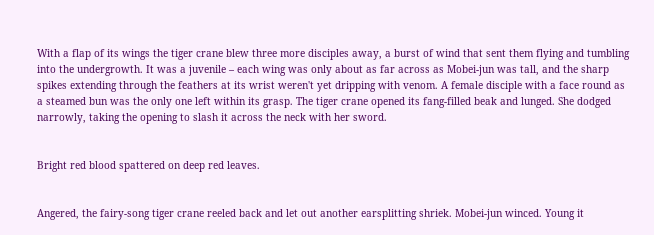With a flap of its wings the tiger crane blew three more disciples away, a burst of wind that sent them flying and tumbling into the undergrowth. It was a juvenile – each wing was only about as far across as Mobei-jun was tall, and the sharp spikes extending through the feathers at its wrist weren't yet dripping with venom. A female disciple with a face round as a steamed bun was the only one left within its grasp. The tiger crane opened its fang-filled beak and lunged. She dodged narrowly, taking the opening to slash it across the neck with her sword.


Bright red blood spattered on deep red leaves.


Angered, the fairy-song tiger crane reeled back and let out another earsplitting shriek. Mobei-jun winced. Young it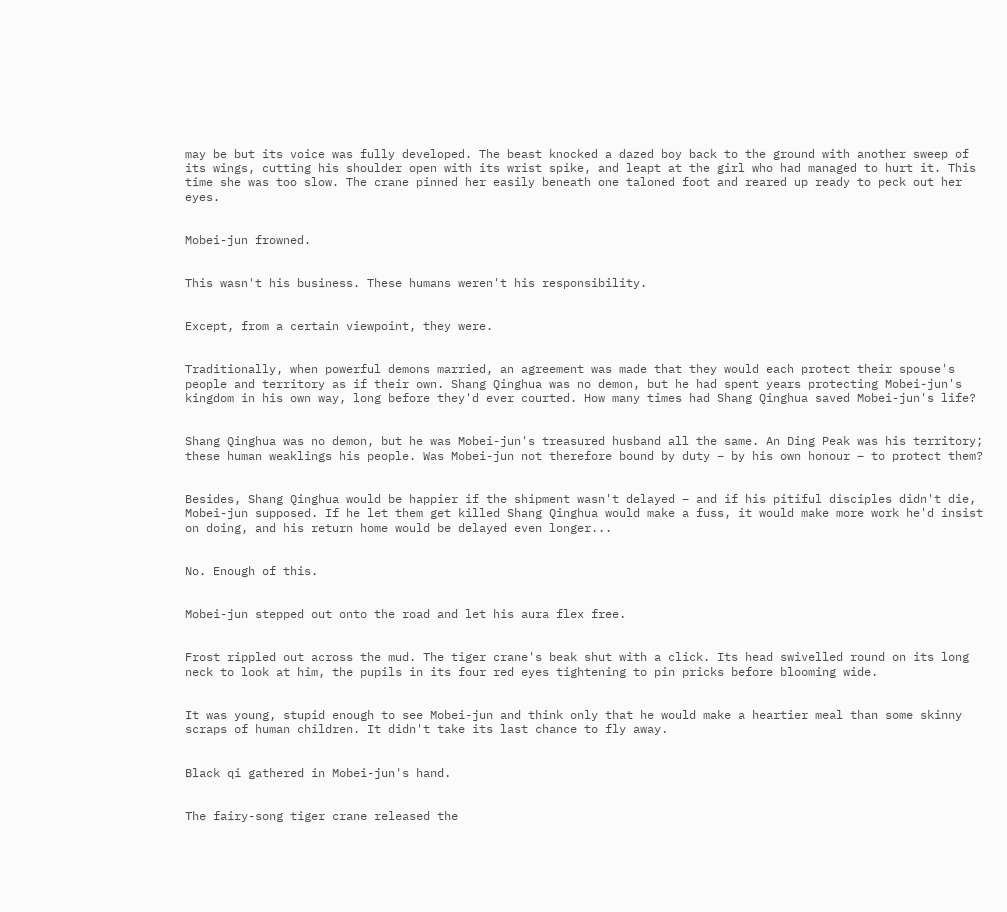may be but its voice was fully developed. The beast knocked a dazed boy back to the ground with another sweep of its wings, cutting his shoulder open with its wrist spike, and leapt at the girl who had managed to hurt it. This time she was too slow. The crane pinned her easily beneath one taloned foot and reared up ready to peck out her eyes.


Mobei-jun frowned.


This wasn't his business. These humans weren't his responsibility.


Except, from a certain viewpoint, they were.


Traditionally, when powerful demons married, an agreement was made that they would each protect their spouse's people and territory as if their own. Shang Qinghua was no demon, but he had spent years protecting Mobei-jun's kingdom in his own way, long before they'd ever courted. How many times had Shang Qinghua saved Mobei-jun's life?


Shang Qinghua was no demon, but he was Mobei-jun's treasured husband all the same. An Ding Peak was his territory; these human weaklings his people. Was Mobei-jun not therefore bound by duty – by his own honour – to protect them?


Besides, Shang Qinghua would be happier if the shipment wasn't delayed – and if his pitiful disciples didn't die, Mobei-jun supposed. If he let them get killed Shang Qinghua would make a fuss, it would make more work he'd insist on doing, and his return home would be delayed even longer...


No. Enough of this.


Mobei-jun stepped out onto the road and let his aura flex free.


Frost rippled out across the mud. The tiger crane's beak shut with a click. Its head swivelled round on its long neck to look at him, the pupils in its four red eyes tightening to pin pricks before blooming wide.


It was young, stupid enough to see Mobei-jun and think only that he would make a heartier meal than some skinny scraps of human children. It didn't take its last chance to fly away.


Black qi gathered in Mobei-jun's hand.


The fairy-song tiger crane released the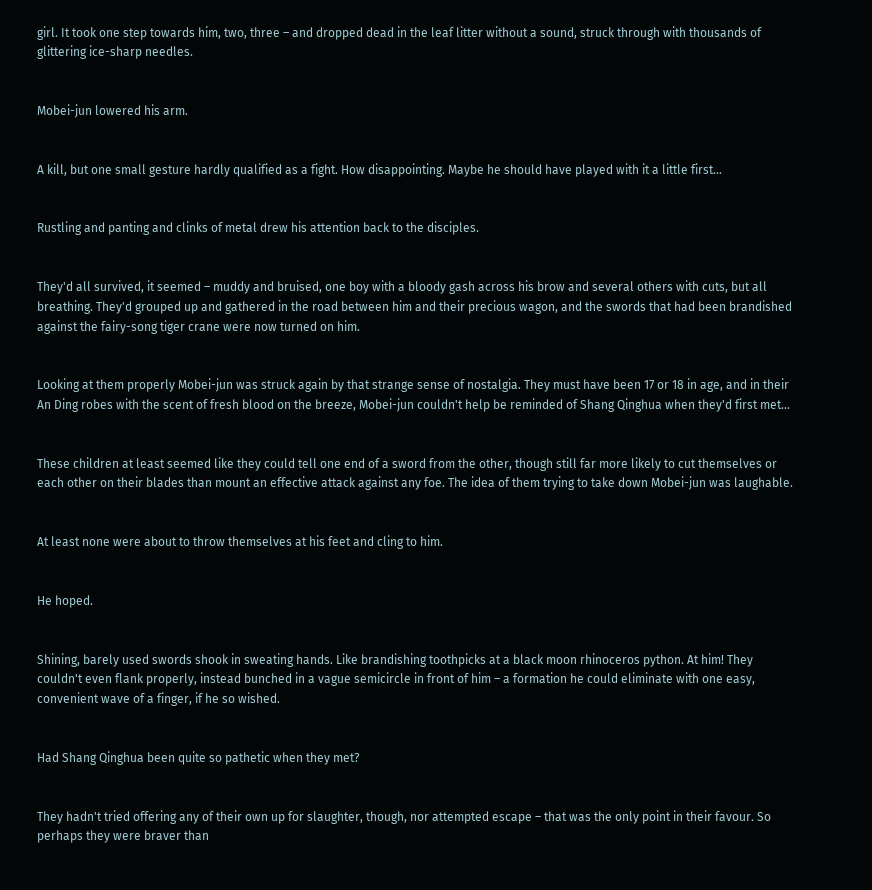girl. It took one step towards him, two, three – and dropped dead in the leaf litter without a sound, struck through with thousands of glittering ice-sharp needles.


Mobei-jun lowered his arm.


A kill, but one small gesture hardly qualified as a fight. How disappointing. Maybe he should have played with it a little first...


Rustling and panting and clinks of metal drew his attention back to the disciples.


They'd all survived, it seemed – muddy and bruised, one boy with a bloody gash across his brow and several others with cuts, but all breathing. They'd grouped up and gathered in the road between him and their precious wagon, and the swords that had been brandished against the fairy-song tiger crane were now turned on him.


Looking at them properly Mobei-jun was struck again by that strange sense of nostalgia. They must have been 17 or 18 in age, and in their An Ding robes with the scent of fresh blood on the breeze, Mobei-jun couldn't help be reminded of Shang Qinghua when they'd first met...


These children at least seemed like they could tell one end of a sword from the other, though still far more likely to cut themselves or each other on their blades than mount an effective attack against any foe. The idea of them trying to take down Mobei-jun was laughable.


At least none were about to throw themselves at his feet and cling to him.


He hoped.


Shining, barely used swords shook in sweating hands. Like brandishing toothpicks at a black moon rhinoceros python. At him! They couldn't even flank properly, instead bunched in a vague semicircle in front of him – a formation he could eliminate with one easy, convenient wave of a finger, if he so wished.


Had Shang Qinghua been quite so pathetic when they met?


They hadn't tried offering any of their own up for slaughter, though, nor attempted escape – that was the only point in their favour. So perhaps they were braver than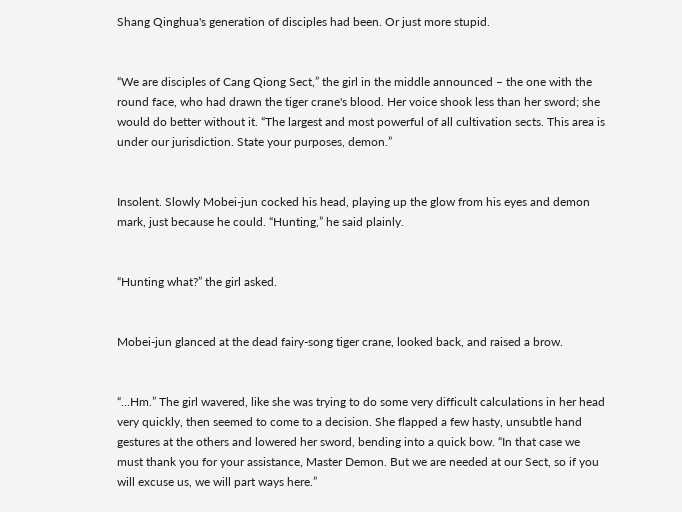Shang Qinghua's generation of disciples had been. Or just more stupid.


“We are disciples of Cang Qiong Sect,” the girl in the middle announced – the one with the round face, who had drawn the tiger crane's blood. Her voice shook less than her sword; she would do better without it. “The largest and most powerful of all cultivation sects. This area is under our jurisdiction. State your purposes, demon.”


Insolent. Slowly Mobei-jun cocked his head, playing up the glow from his eyes and demon mark, just because he could. “Hunting,” he said plainly.


“Hunting what?” the girl asked.


Mobei-jun glanced at the dead fairy-song tiger crane, looked back, and raised a brow.


“...Hm.” The girl wavered, like she was trying to do some very difficult calculations in her head very quickly, then seemed to come to a decision. She flapped a few hasty, unsubtle hand gestures at the others and lowered her sword, bending into a quick bow. “In that case we must thank you for your assistance, Master Demon. But we are needed at our Sect, so if you will excuse us, we will part ways here.”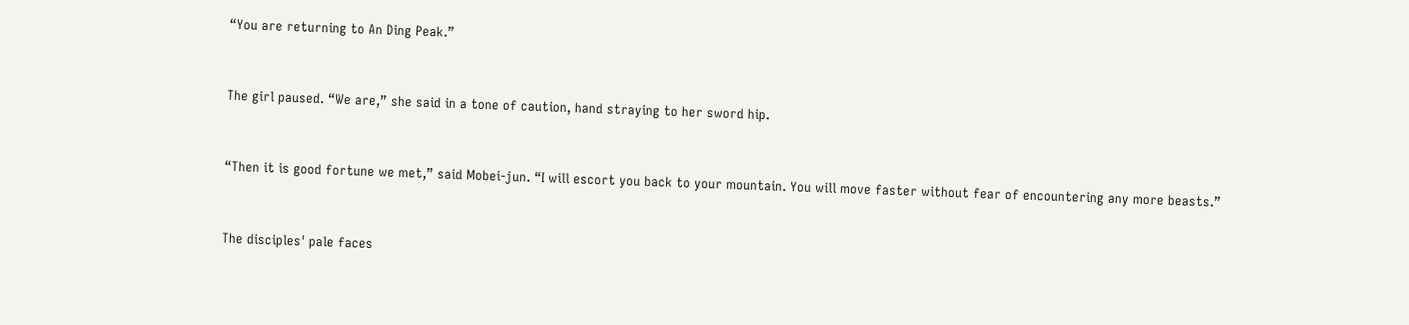“You are returning to An Ding Peak.”


The girl paused. “We are,” she said in a tone of caution, hand straying to her sword hip.


“Then it is good fortune we met,” said Mobei-jun. “I will escort you back to your mountain. You will move faster without fear of encountering any more beasts.”


The disciples' pale faces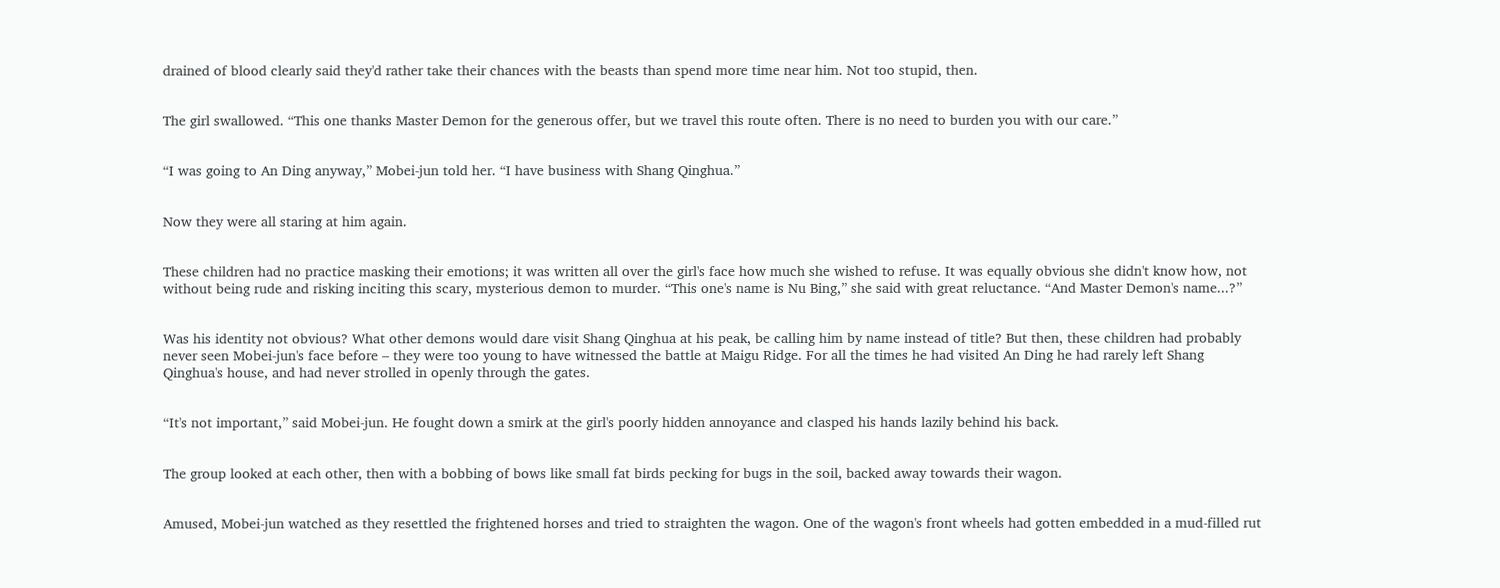drained of blood clearly said they'd rather take their chances with the beasts than spend more time near him. Not too stupid, then.


The girl swallowed. “This one thanks Master Demon for the generous offer, but we travel this route often. There is no need to burden you with our care.”


“I was going to An Ding anyway,” Mobei-jun told her. “I have business with Shang Qinghua.”


Now they were all staring at him again.


These children had no practice masking their emotions; it was written all over the girl's face how much she wished to refuse. It was equally obvious she didn't know how, not without being rude and risking inciting this scary, mysterious demon to murder. “This one's name is Nu Bing,” she said with great reluctance. “And Master Demon's name...?”


Was his identity not obvious? What other demons would dare visit Shang Qinghua at his peak, be calling him by name instead of title? But then, these children had probably never seen Mobei-jun's face before – they were too young to have witnessed the battle at Maigu Ridge. For all the times he had visited An Ding he had rarely left Shang Qinghua's house, and had never strolled in openly through the gates.


“It's not important,” said Mobei-jun. He fought down a smirk at the girl's poorly hidden annoyance and clasped his hands lazily behind his back.


The group looked at each other, then with a bobbing of bows like small fat birds pecking for bugs in the soil, backed away towards their wagon.


Amused, Mobei-jun watched as they resettled the frightened horses and tried to straighten the wagon. One of the wagon's front wheels had gotten embedded in a mud-filled rut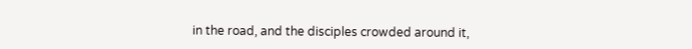in the road, and the disciples crowded around it,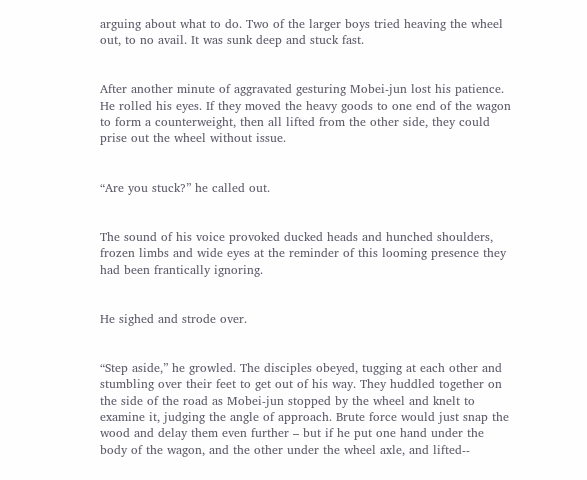arguing about what to do. Two of the larger boys tried heaving the wheel out, to no avail. It was sunk deep and stuck fast.


After another minute of aggravated gesturing Mobei-jun lost his patience. He rolled his eyes. If they moved the heavy goods to one end of the wagon to form a counterweight, then all lifted from the other side, they could prise out the wheel without issue.


“Are you stuck?” he called out.


The sound of his voice provoked ducked heads and hunched shoulders, frozen limbs and wide eyes at the reminder of this looming presence they had been frantically ignoring.


He sighed and strode over.


“Step aside,” he growled. The disciples obeyed, tugging at each other and stumbling over their feet to get out of his way. They huddled together on the side of the road as Mobei-jun stopped by the wheel and knelt to examine it, judging the angle of approach. Brute force would just snap the wood and delay them even further – but if he put one hand under the body of the wagon, and the other under the wheel axle, and lifted--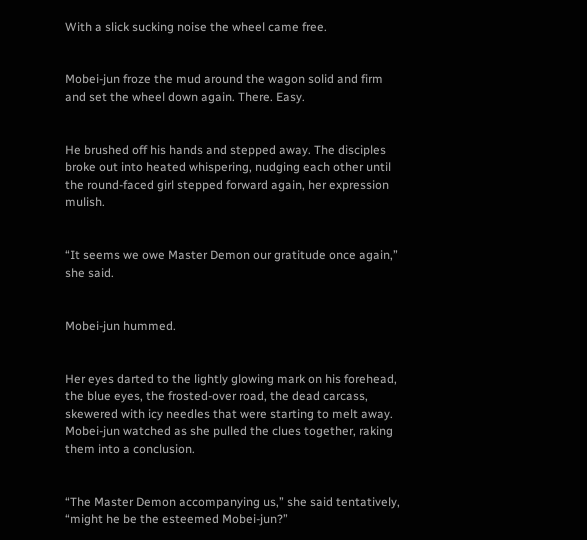With a slick sucking noise the wheel came free.


Mobei-jun froze the mud around the wagon solid and firm and set the wheel down again. There. Easy.


He brushed off his hands and stepped away. The disciples broke out into heated whispering, nudging each other until the round-faced girl stepped forward again, her expression mulish.


“It seems we owe Master Demon our gratitude once again,” she said.


Mobei-jun hummed.


Her eyes darted to the lightly glowing mark on his forehead, the blue eyes, the frosted-over road, the dead carcass, skewered with icy needles that were starting to melt away. Mobei-jun watched as she pulled the clues together, raking them into a conclusion.


“The Master Demon accompanying us,” she said tentatively, “might he be the esteemed Mobei-jun?”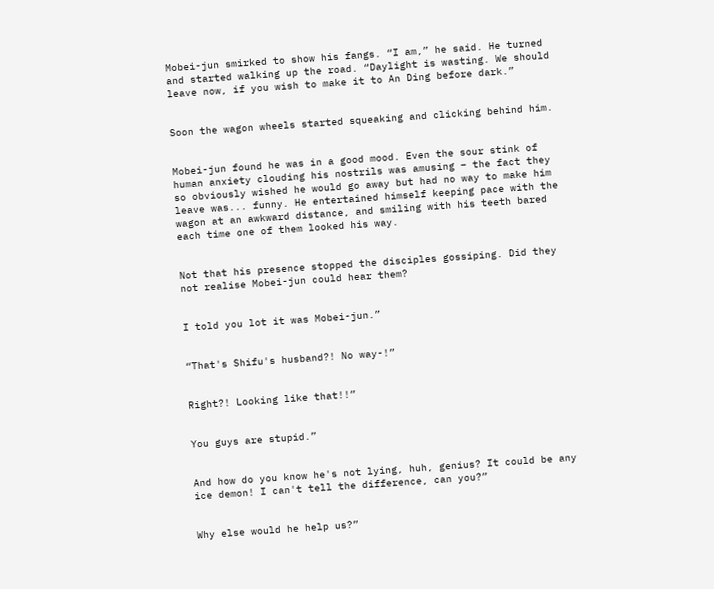Mobei-jun smirked to show his fangs. “I am,” he said. He turned and started walking up the road. “Daylight is wasting. We should leave now, if you wish to make it to An Ding before dark.”


Soon the wagon wheels started squeaking and clicking behind him.


Mobei-jun found he was in a good mood. Even the sour stink of human anxiety clouding his nostrils was amusing – the fact they so obviously wished he would go away but had no way to make him leave was... funny. He entertained himself keeping pace with the wagon at an awkward distance, and smiling with his teeth bared each time one of them looked his way.


Not that his presence stopped the disciples gossiping. Did they not realise Mobei-jun could hear them?


I told you lot it was Mobei-jun.”


“That's Shifu's husband?! No way-!”


Right?! Looking like that!!”


You guys are stupid.”


And how do you know he's not lying, huh, genius? It could be any ice demon! I can't tell the difference, can you?”


Why else would he help us?”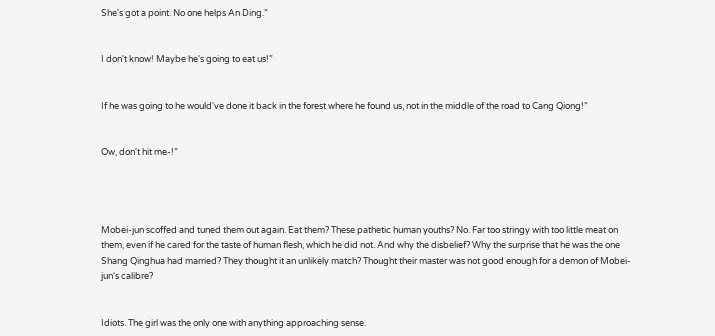She's got a point. No one helps An Ding.”


I don't know! Maybe he's going to eat us!”


If he was going to he would've done it back in the forest where he found us, not in the middle of the road to Cang Qiong!”


Ow, don't hit me-!”




Mobei-jun scoffed and tuned them out again. Eat them? These pathetic human youths? No. Far too stringy with too little meat on them, even if he cared for the taste of human flesh, which he did not. And why the disbelief? Why the surprise that he was the one Shang Qinghua had married? They thought it an unlikely match? Thought their master was not good enough for a demon of Mobei-jun's calibre?


Idiots. The girl was the only one with anything approaching sense.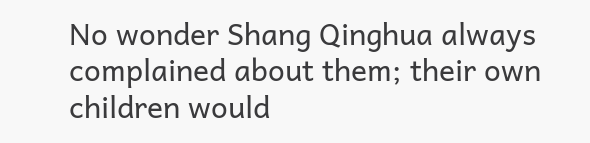No wonder Shang Qinghua always complained about them; their own children would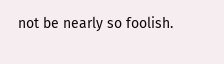not be nearly so foolish.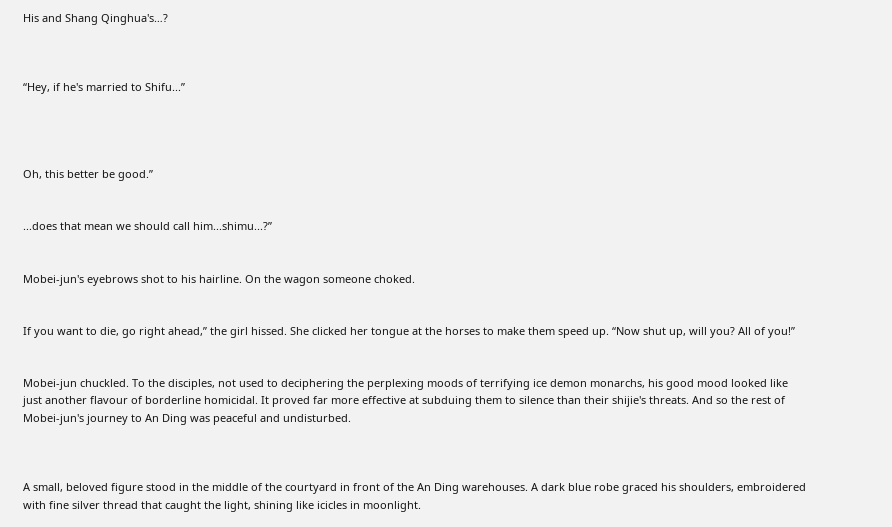His and Shang Qinghua's…?



“Hey, if he's married to Shifu...”




Oh, this better be good.”


...does that mean we should call him...shimu...?”


Mobei-jun's eyebrows shot to his hairline. On the wagon someone choked.


If you want to die, go right ahead,” the girl hissed. She clicked her tongue at the horses to make them speed up. “Now shut up, will you? All of you!”


Mobei-jun chuckled. To the disciples, not used to deciphering the perplexing moods of terrifying ice demon monarchs, his good mood looked like just another flavour of borderline homicidal. It proved far more effective at subduing them to silence than their shijie's threats. And so the rest of Mobei-jun's journey to An Ding was peaceful and undisturbed.



A small, beloved figure stood in the middle of the courtyard in front of the An Ding warehouses. A dark blue robe graced his shoulders, embroidered with fine silver thread that caught the light, shining like icicles in moonlight.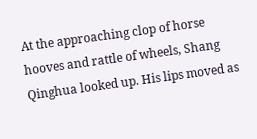At the approaching clop of horse hooves and rattle of wheels, Shang Qinghua looked up. His lips moved as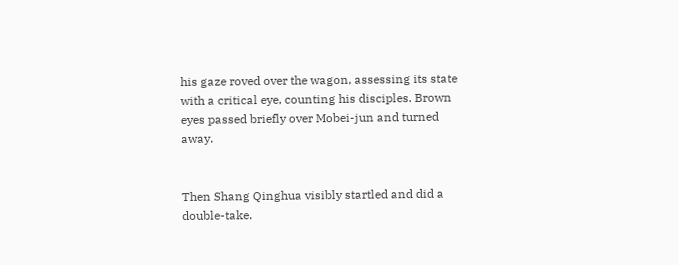his gaze roved over the wagon, assessing its state with a critical eye, counting his disciples. Brown eyes passed briefly over Mobei-jun and turned away.


Then Shang Qinghua visibly startled and did a double-take.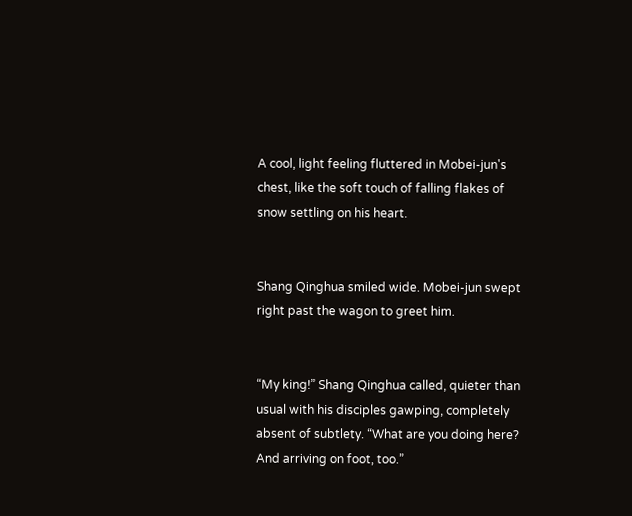A cool, light feeling fluttered in Mobei-jun's chest, like the soft touch of falling flakes of snow settling on his heart.


Shang Qinghua smiled wide. Mobei-jun swept right past the wagon to greet him.


“My king!” Shang Qinghua called, quieter than usual with his disciples gawping, completely absent of subtlety. “What are you doing here? And arriving on foot, too.”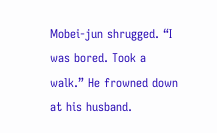Mobei-jun shrugged. “I was bored. Took a walk.” He frowned down at his husband.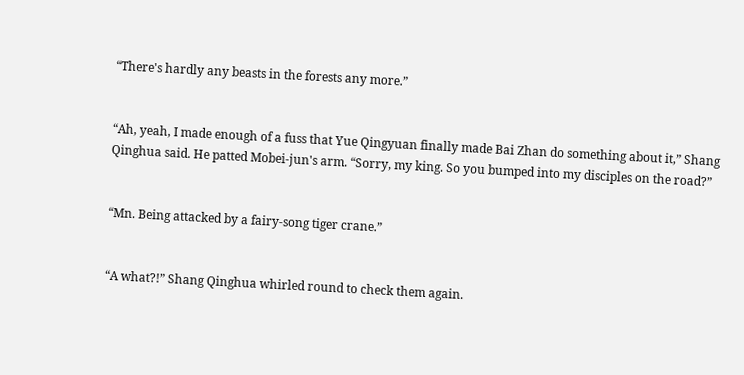“There's hardly any beasts in the forests any more.”


“Ah, yeah, I made enough of a fuss that Yue Qingyuan finally made Bai Zhan do something about it,” Shang Qinghua said. He patted Mobei-jun's arm. “Sorry, my king. So you bumped into my disciples on the road?”


“Mn. Being attacked by a fairy-song tiger crane.”


“A what?!” Shang Qinghua whirled round to check them again.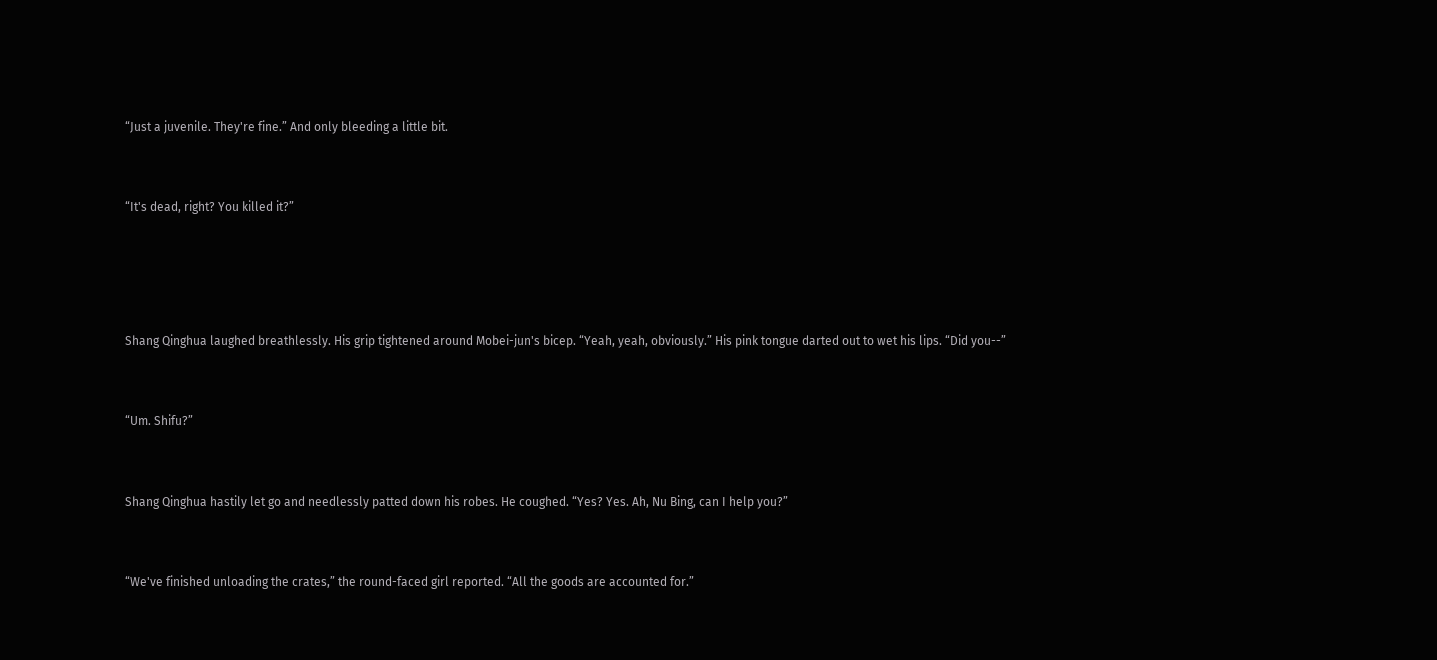“Just a juvenile. They're fine.” And only bleeding a little bit.


“It's dead, right? You killed it?”




Shang Qinghua laughed breathlessly. His grip tightened around Mobei-jun's bicep. “Yeah, yeah, obviously.” His pink tongue darted out to wet his lips. “Did you--”


“Um. Shifu?”


Shang Qinghua hastily let go and needlessly patted down his robes. He coughed. “Yes? Yes. Ah, Nu Bing, can I help you?”


“We've finished unloading the crates,” the round-faced girl reported. “All the goods are accounted for.”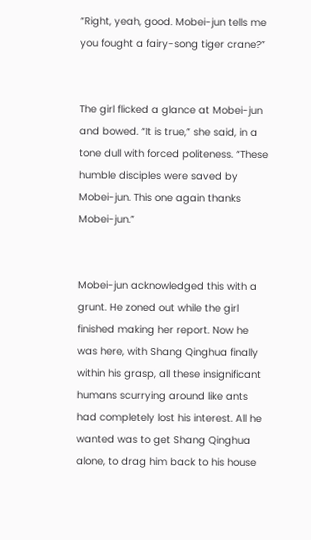“Right, yeah, good. Mobei-jun tells me you fought a fairy-song tiger crane?”


The girl flicked a glance at Mobei-jun and bowed. “It is true,” she said, in a tone dull with forced politeness. “These humble disciples were saved by Mobei-jun. This one again thanks Mobei-jun.”


Mobei-jun acknowledged this with a grunt. He zoned out while the girl finished making her report. Now he was here, with Shang Qinghua finally within his grasp, all these insignificant humans scurrying around like ants had completely lost his interest. All he wanted was to get Shang Qinghua alone, to drag him back to his house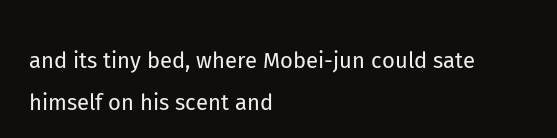and its tiny bed, where Mobei-jun could sate himself on his scent and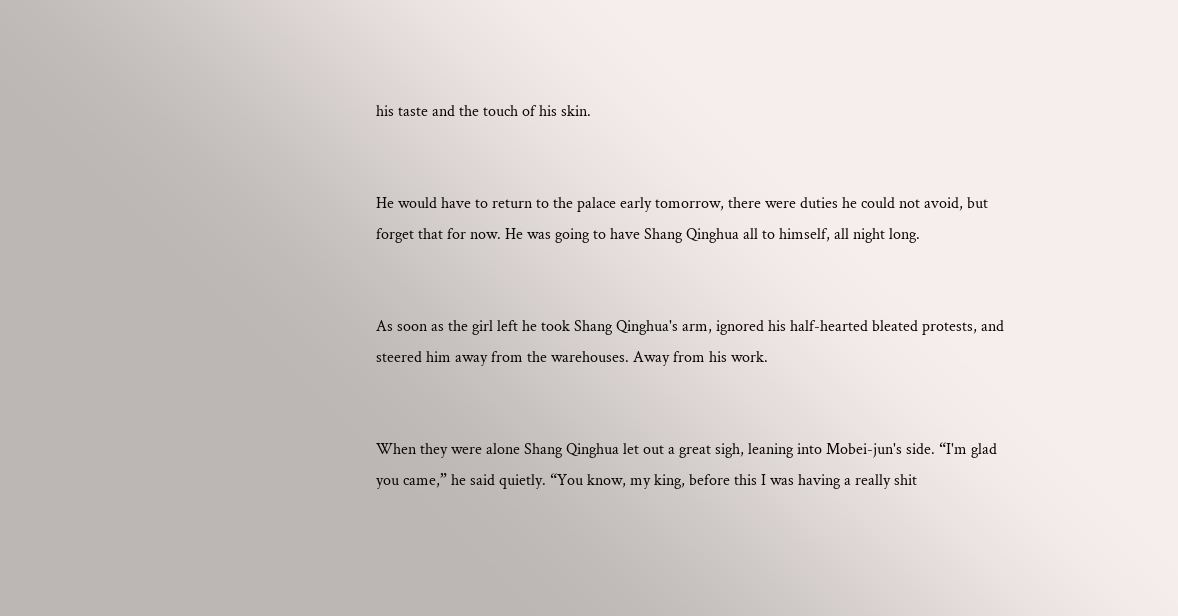his taste and the touch of his skin.


He would have to return to the palace early tomorrow, there were duties he could not avoid, but forget that for now. He was going to have Shang Qinghua all to himself, all night long.


As soon as the girl left he took Shang Qinghua's arm, ignored his half-hearted bleated protests, and steered him away from the warehouses. Away from his work.


When they were alone Shang Qinghua let out a great sigh, leaning into Mobei-jun's side. “I'm glad you came,” he said quietly. “You know, my king, before this I was having a really shit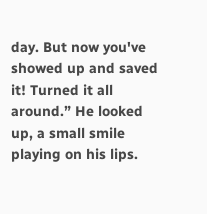day. But now you've showed up and saved it! Turned it all around.” He looked up, a small smile playing on his lips.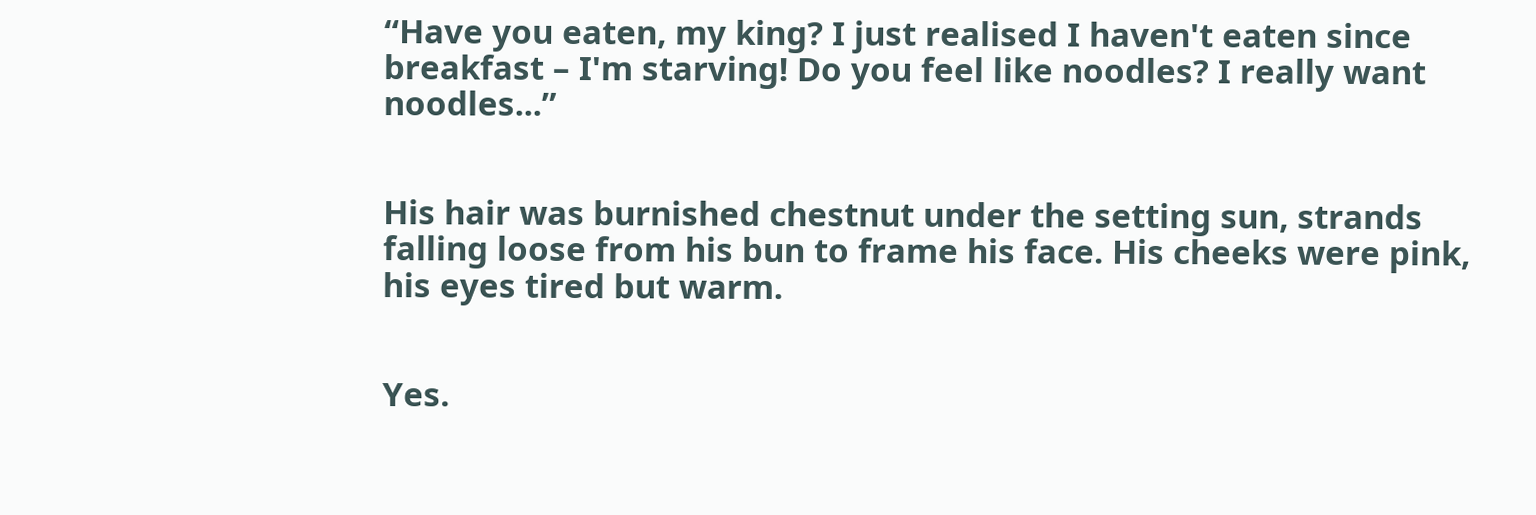“Have you eaten, my king? I just realised I haven't eaten since breakfast – I'm starving! Do you feel like noodles? I really want noodles...”


His hair was burnished chestnut under the setting sun, strands falling loose from his bun to frame his face. His cheeks were pink, his eyes tired but warm.


Yes.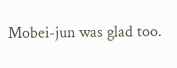Mobei-jun was glad too.